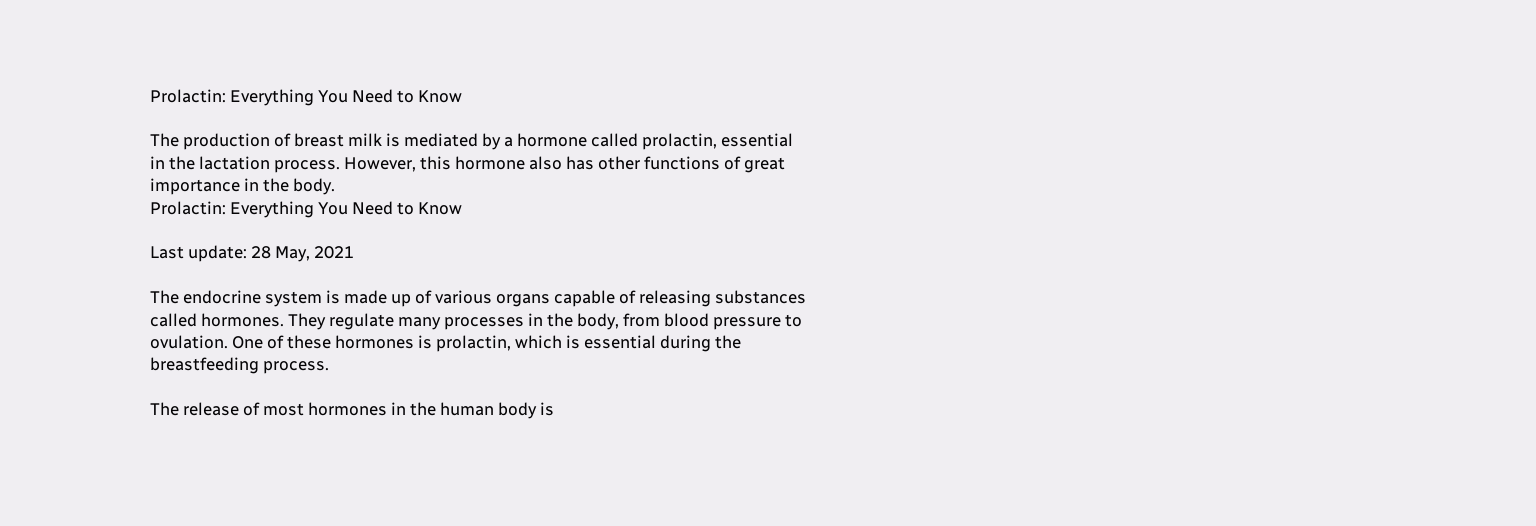Prolactin: Everything You Need to Know

The production of breast milk is mediated by a hormone called prolactin, essential in the lactation process. However, this hormone also has other functions of great importance in the body.
Prolactin: Everything You Need to Know

Last update: 28 May, 2021

The endocrine system is made up of various organs capable of releasing substances called hormones. They regulate many processes in the body, from blood pressure to ovulation. One of these hormones is prolactin, which is essential during the breastfeeding process.

The release of most hormones in the human body is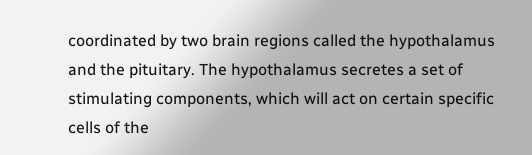coordinated by two brain regions called the hypothalamus and the pituitary. The hypothalamus secretes a set of stimulating components, which will act on certain specific cells of the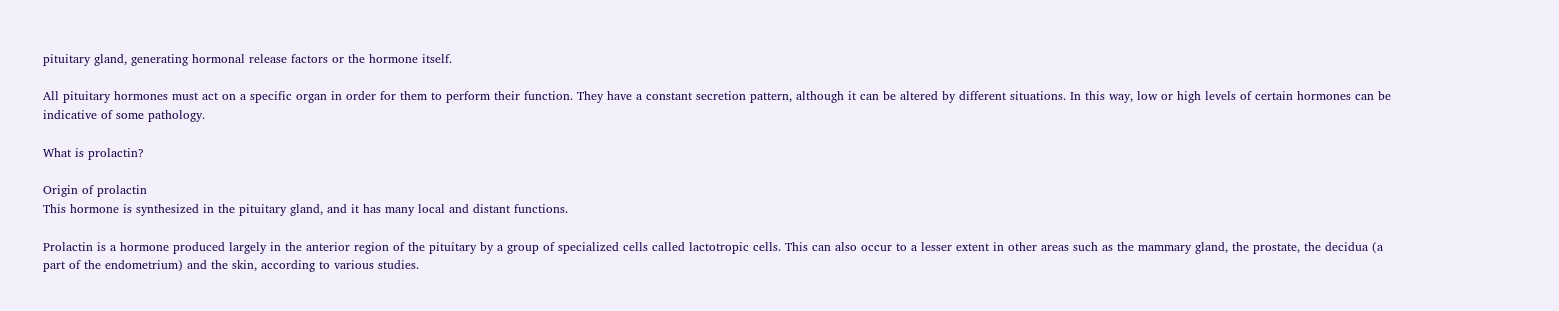pituitary gland, generating hormonal release factors or the hormone itself.

All pituitary hormones must act on a specific organ in order for them to perform their function. They have a constant secretion pattern, although it can be altered by different situations. In this way, low or high levels of certain hormones can be indicative of some pathology.

What is prolactin?

Origin of prolactin
This hormone is synthesized in the pituitary gland, and it has many local and distant functions.

Prolactin is a hormone produced largely in the anterior region of the pituitary by a group of specialized cells called lactotropic cells. This can also occur to a lesser extent in other areas such as the mammary gland, the prostate, the decidua (a part of the endometrium) and the skin, according to various studies.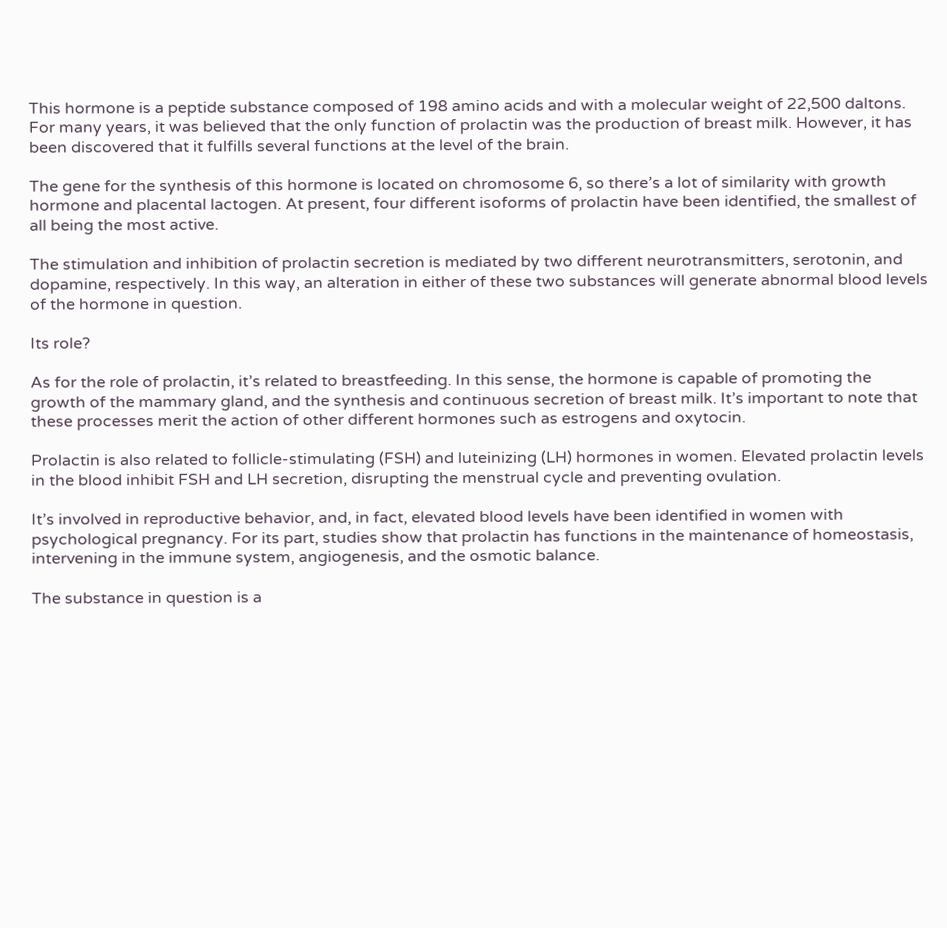This hormone is a peptide substance composed of 198 amino acids and with a molecular weight of 22,500 daltons. For many years, it was believed that the only function of prolactin was the production of breast milk. However, it has been discovered that it fulfills several functions at the level of the brain.

The gene for the synthesis of this hormone is located on chromosome 6, so there’s a lot of similarity with growth hormone and placental lactogen. At present, four different isoforms of prolactin have been identified, the smallest of all being the most active.

The stimulation and inhibition of prolactin secretion is mediated by two different neurotransmitters, serotonin, and dopamine, respectively. In this way, an alteration in either of these two substances will generate abnormal blood levels of the hormone in question.

Its role?

As for the role of prolactin, it’s related to breastfeeding. In this sense, the hormone is capable of promoting the growth of the mammary gland, and the synthesis and continuous secretion of breast milk. It’s important to note that these processes merit the action of other different hormones such as estrogens and oxytocin.

Prolactin is also related to follicle-stimulating (FSH) and luteinizing (LH) hormones in women. Elevated prolactin levels in the blood inhibit FSH and LH secretion, disrupting the menstrual cycle and preventing ovulation.

It’s involved in reproductive behavior, and, in fact, elevated blood levels have been identified in women with psychological pregnancy. For its part, studies show that prolactin has functions in the maintenance of homeostasis, intervening in the immune system, angiogenesis, and the osmotic balance.

The substance in question is a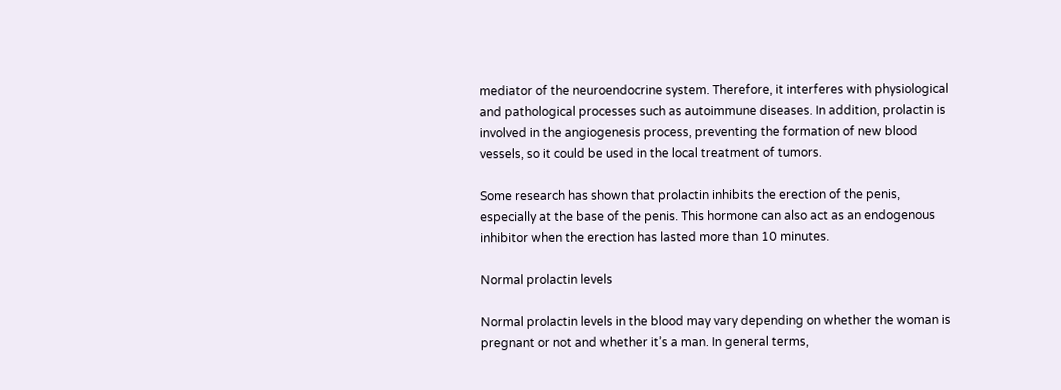mediator of the neuroendocrine system. Therefore, it interferes with physiological and pathological processes such as autoimmune diseases. In addition, prolactin is involved in the angiogenesis process, preventing the formation of new blood vessels, so it could be used in the local treatment of tumors.

Some research has shown that prolactin inhibits the erection of the penis, especially at the base of the penis. This hormone can also act as an endogenous inhibitor when the erection has lasted more than 10 minutes.

Normal prolactin levels

Normal prolactin levels in the blood may vary depending on whether the woman is pregnant or not and whether it’s a man. In general terms,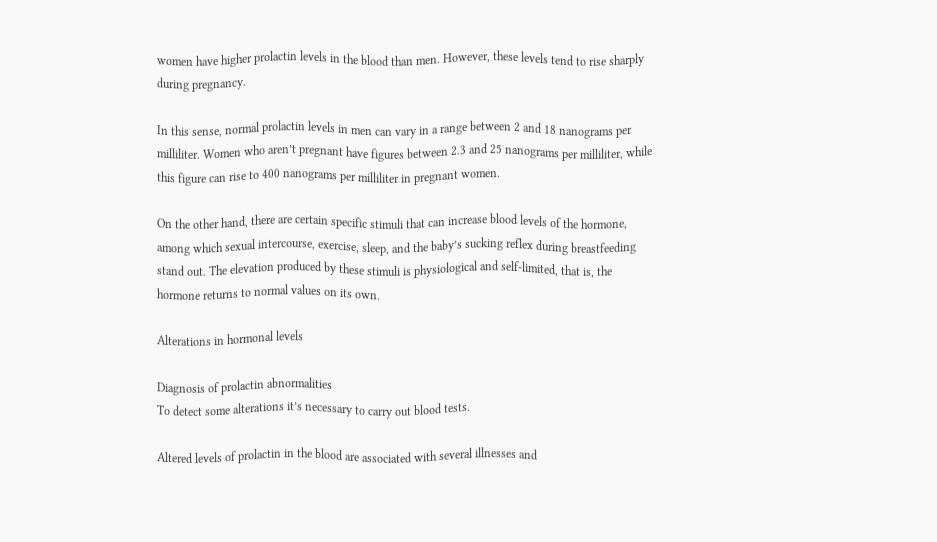women have higher prolactin levels in the blood than men. However, these levels tend to rise sharply during pregnancy.

In this sense, normal prolactin levels in men can vary in a range between 2 and 18 nanograms per milliliter. Women who aren’t pregnant have figures between 2.3 and 25 nanograms per milliliter, while this figure can rise to 400 nanograms per milliliter in pregnant women.

On the other hand, there are certain specific stimuli that can increase blood levels of the hormone, among which sexual intercourse, exercise, sleep, and the baby’s sucking reflex during breastfeeding stand out. The elevation produced by these stimuli is physiological and self-limited, that is, the hormone returns to normal values on its own.

Alterations in hormonal levels

Diagnosis of prolactin abnormalities
To detect some alterations it’s necessary to carry out blood tests.

Altered levels of prolactin in the blood are associated with several illnesses and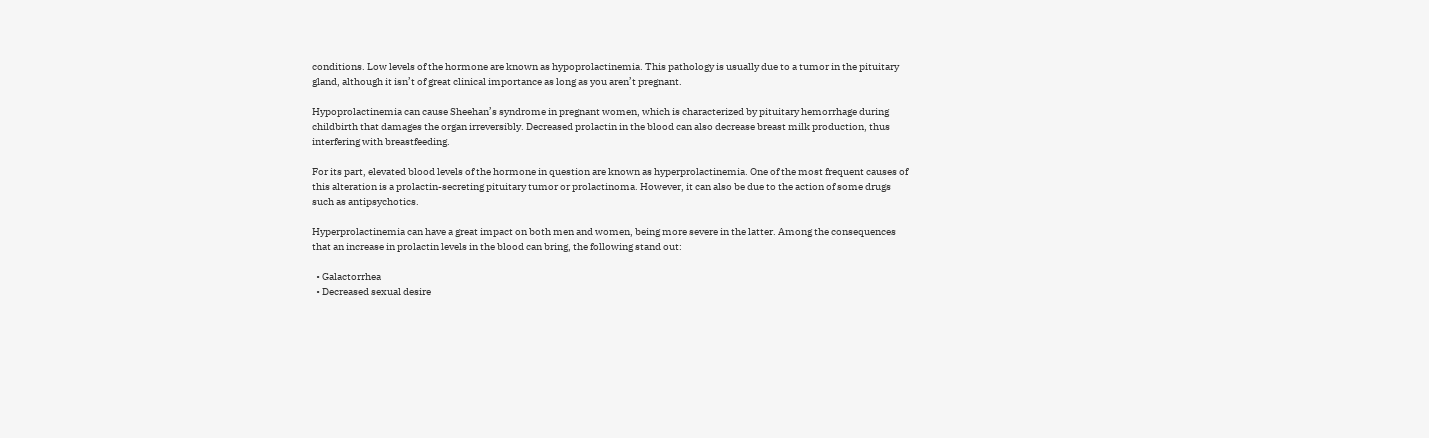conditions. Low levels of the hormone are known as hypoprolactinemia. This pathology is usually due to a tumor in the pituitary gland, although it isn’t of great clinical importance as long as you aren’t pregnant.

Hypoprolactinemia can cause Sheehan’s syndrome in pregnant women, which is characterized by pituitary hemorrhage during childbirth that damages the organ irreversibly. Decreased prolactin in the blood can also decrease breast milk production, thus interfering with breastfeeding.

For its part, elevated blood levels of the hormone in question are known as hyperprolactinemia. One of the most frequent causes of this alteration is a prolactin-secreting pituitary tumor or prolactinoma. However, it can also be due to the action of some drugs such as antipsychotics.

Hyperprolactinemia can have a great impact on both men and women, being more severe in the latter. Among the consequences that an increase in prolactin levels in the blood can bring, the following stand out:

  • Galactorrhea
  • Decreased sexual desire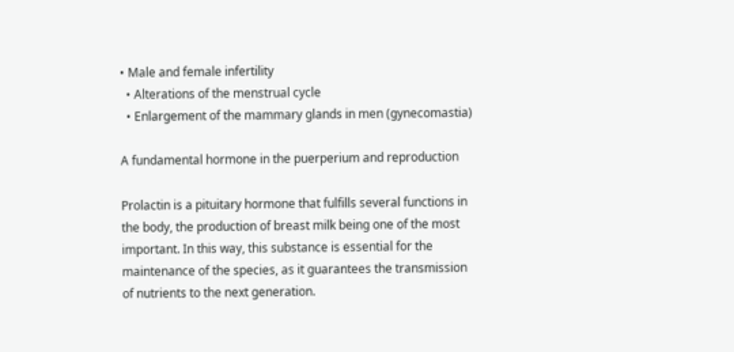• Male and female infertility
  • Alterations of the menstrual cycle
  • Enlargement of the mammary glands in men (gynecomastia)

A fundamental hormone in the puerperium and reproduction

Prolactin is a pituitary hormone that fulfills several functions in the body, the production of breast milk being one of the most important. In this way, this substance is essential for the maintenance of the species, as it guarantees the transmission of nutrients to the next generation.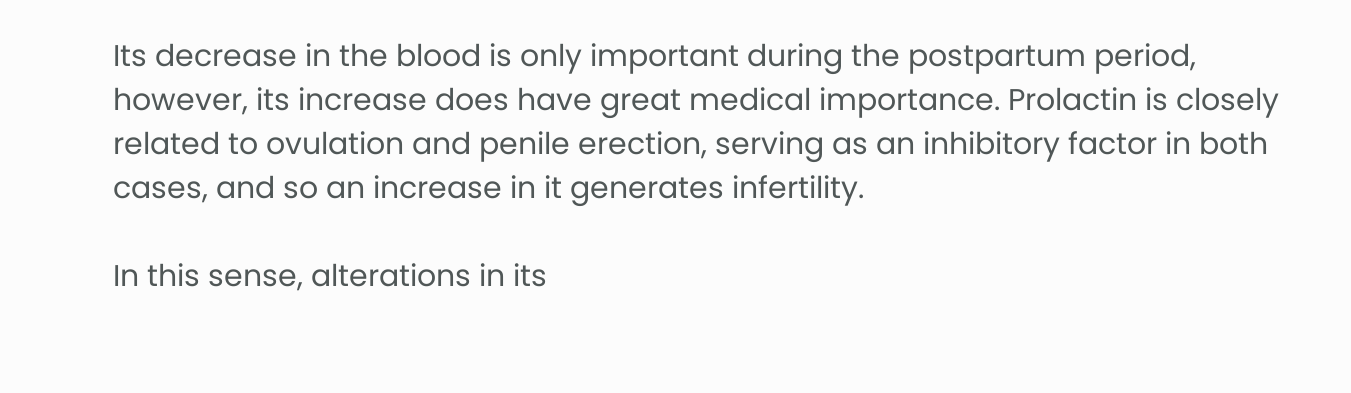Its decrease in the blood is only important during the postpartum period, however, its increase does have great medical importance. Prolactin is closely related to ovulation and penile erection, serving as an inhibitory factor in both cases, and so an increase in it generates infertility.

In this sense, alterations in its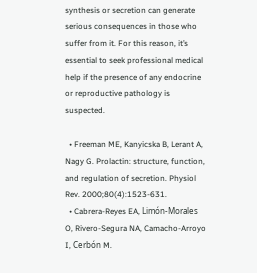synthesis or secretion can generate serious consequences in those who suffer from it. For this reason, it’s essential to seek professional medical help if the presence of any endocrine or reproductive pathology is suspected.

  • Freeman ME, Kanyicska B, Lerant A, Nagy G. Prolactin: structure, function, and regulation of secretion. Physiol Rev. 2000;80(4):1523-631.
  • Cabrera-Reyes EA, Limón-Morales O, Rivero-Segura NA, Camacho-Arroyo I, Cerbón M.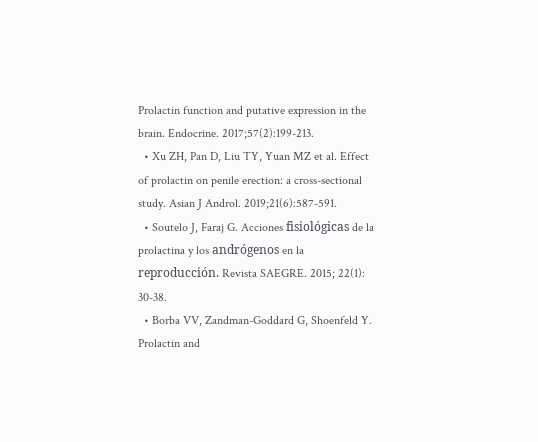Prolactin function and putative expression in the brain. Endocrine. 2017;57(2):199-213.
  • Xu ZH, Pan D, Liu TY, Yuan MZ et al. Effect of prolactin on penile erection: a cross-sectional study. Asian J Androl. 2019;21(6):587-591.
  • Soutelo J, Faraj G. Acciones fisiológicas de la prolactina y los andrógenos en la reproducción. Revista SAEGRE. 2015; 22(1): 30-38.
  • Borba VV, Zandman-Goddard G, Shoenfeld Y. Prolactin and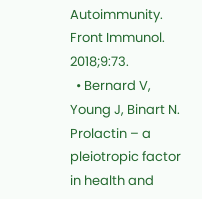Autoimmunity. Front Immunol. 2018;9:73.
  • Bernard V, Young J, Binart N. Prolactin – a pleiotropic factor in health and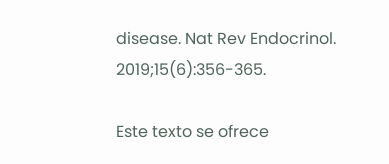disease. Nat Rev Endocrinol. 2019;15(6):356-365.

Este texto se ofrece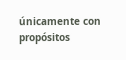únicamente con propósitos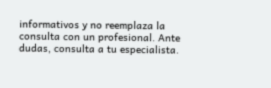informativos y no reemplaza la consulta con un profesional. Ante dudas, consulta a tu especialista.